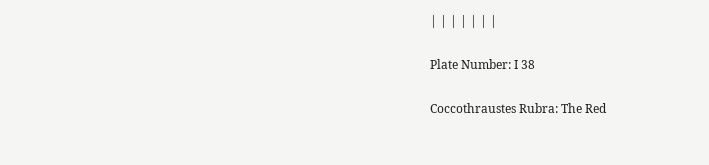| | | | | | |

Plate Number: I 38

Coccothraustes Rubra: The Red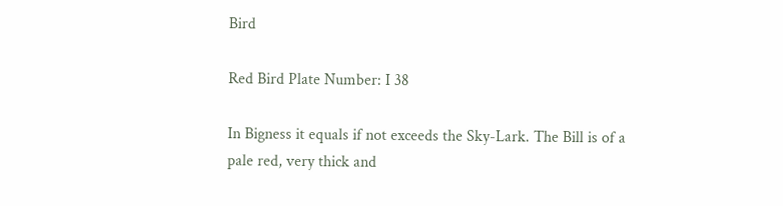Bird

Red Bird Plate Number: I 38

In Bigness it equals if not exceeds the Sky-Lark. The Bill is of a pale red, very thick and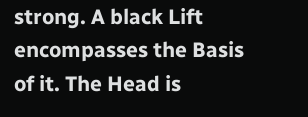strong. A black Lift encompasses the Basis of it. The Head is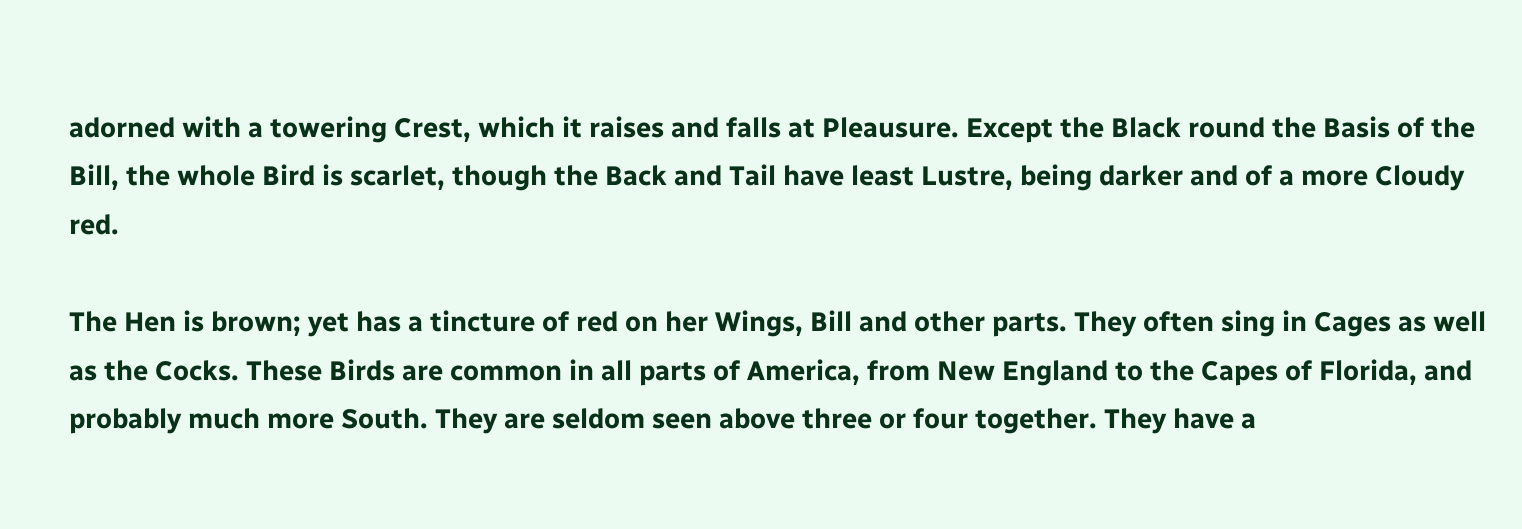adorned with a towering Crest, which it raises and falls at Pleausure. Except the Black round the Basis of the Bill, the whole Bird is scarlet, though the Back and Tail have least Lustre, being darker and of a more Cloudy red.

The Hen is brown; yet has a tincture of red on her Wings, Bill and other parts. They often sing in Cages as well as the Cocks. These Birds are common in all parts of America, from New England to the Capes of Florida, and probably much more South. They are seldom seen above three or four together. They have a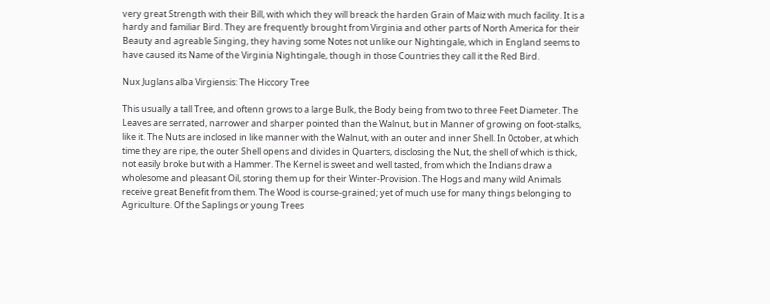very great Strength with their Bill, with which they will breack the harden Grain of Maiz with much facility. It is a hardy and familiar Bird. They are frequently brought from Virginia and other parts of North America for their Beauty and agreable Singing, they having some Notes not unlike our Nightingale, which in England seems to have caused its Name of the Virginia Nightingale, though in those Countries they call it the Red Bird.

Nux Juglans alba Virgiensis: The Hiccory Tree

This usually a tall Tree, and oftenn grows to a large Bulk, the Body being from two to three Feet Diameter. The Leaves are serrated, narrower and sharper pointed than the Walnut, but in Manner of growing on foot-stalks, like it. The Nuts are inclosed in like manner with the Walnut, with an outer and inner Shell. In 0ctober, at which time they are ripe, the outer Shell opens and divides in Quarters, disclosing the Nut, the shell of which is thick, not easily broke but with a Hammer. The Kernel is sweet and well tasted, from which the Indians draw a wholesome and pleasant Oil, storing them up for their Winter-Provision. The Hogs and many wild Animals receive great Benefit from them. The Wood is course-grained; yet of much use for many things belonging to Agriculture. Of the Saplings or young Trees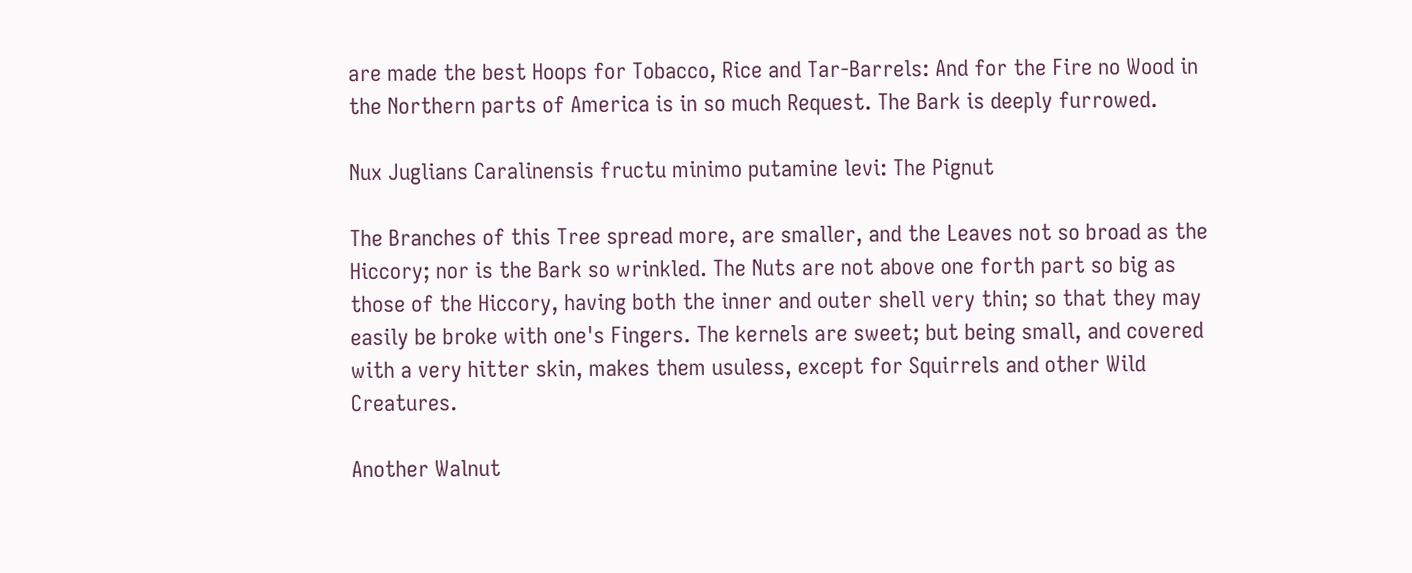are made the best Hoops for Tobacco, Rice and Tar-Barrels: And for the Fire no Wood in the Northern parts of America is in so much Request. The Bark is deeply furrowed.

Nux Juglians Caralinensis fructu minimo putamine levi: The Pignut

The Branches of this Tree spread more, are smaller, and the Leaves not so broad as the Hiccory; nor is the Bark so wrinkled. The Nuts are not above one forth part so big as those of the Hiccory, having both the inner and outer shell very thin; so that they may easily be broke with one's Fingers. The kernels are sweet; but being small, and covered with a very hitter skin, makes them usuless, except for Squirrels and other Wild Creatures.

Another Walnut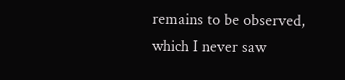remains to be observed, which I never saw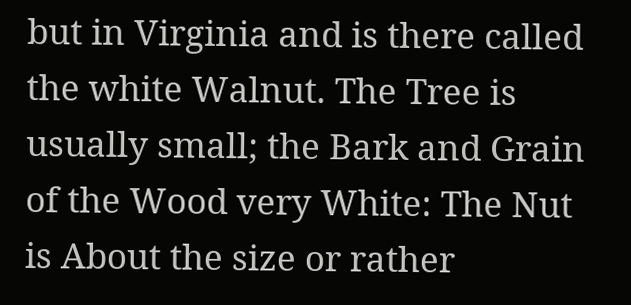but in Virginia and is there called the white Walnut. The Tree is usually small; the Bark and Grain of the Wood very White: The Nut is About the size or rather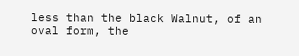less than the black Walnut, of an oval form, the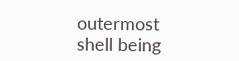outermost shell being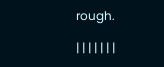rough.

| | | | | | |